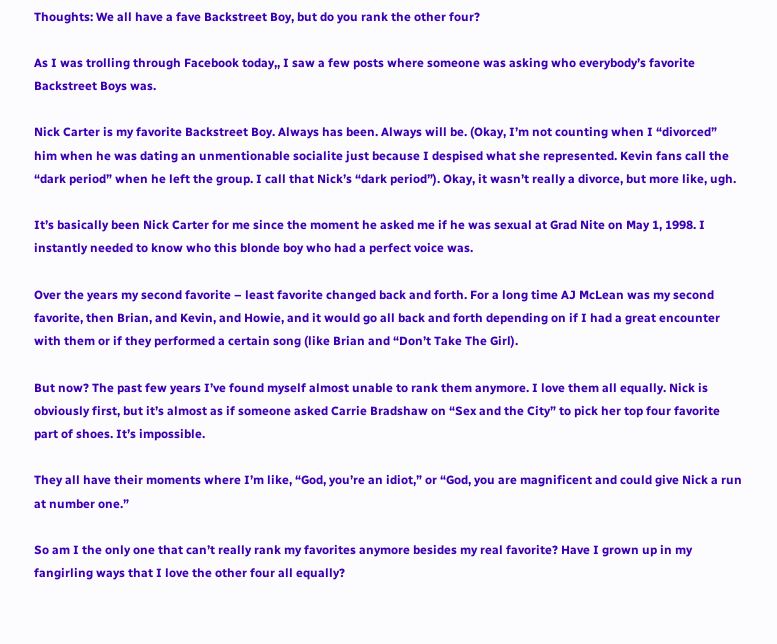Thoughts: We all have a fave Backstreet Boy, but do you rank the other four?

As I was trolling through Facebook today,, I saw a few posts where someone was asking who everybody’s favorite Backstreet Boys was.

Nick Carter is my favorite Backstreet Boy. Always has been. Always will be. (Okay, I’m not counting when I “divorced” him when he was dating an unmentionable socialite just because I despised what she represented. Kevin fans call the “dark period” when he left the group. I call that Nick’s “dark period”). Okay, it wasn’t really a divorce, but more like, ugh.

It’s basically been Nick Carter for me since the moment he asked me if he was sexual at Grad Nite on May 1, 1998. I instantly needed to know who this blonde boy who had a perfect voice was.

Over the years my second favorite – least favorite changed back and forth. For a long time AJ McLean was my second favorite, then Brian, and Kevin, and Howie, and it would go all back and forth depending on if I had a great encounter with them or if they performed a certain song (like Brian and “Don’t Take The Girl).

But now? The past few years I’ve found myself almost unable to rank them anymore. I love them all equally. Nick is obviously first, but it’s almost as if someone asked Carrie Bradshaw on “Sex and the City” to pick her top four favorite part of shoes. It’s impossible.

They all have their moments where I’m like, “God, you’re an idiot,” or “God, you are magnificent and could give Nick a run at number one.”

So am I the only one that can’t really rank my favorites anymore besides my real favorite? Have I grown up in my fangirling ways that I love the other four all equally?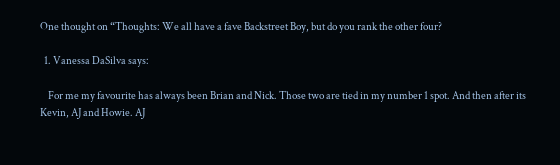One thought on “Thoughts: We all have a fave Backstreet Boy, but do you rank the other four?

  1. Vanessa DaSilva says:

    For me my favourite has always been Brian and Nick. Those two are tied in my number 1 spot. And then after its Kevin, AJ and Howie. AJ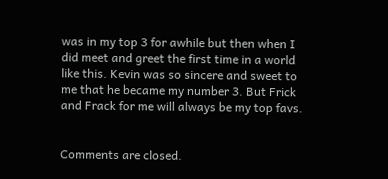was in my top 3 for awhile but then when I did meet and greet the first time in a world like this. Kevin was so sincere and sweet to me that he became my number 3. But Frick and Frack for me will always be my top favs.


Comments are closed.